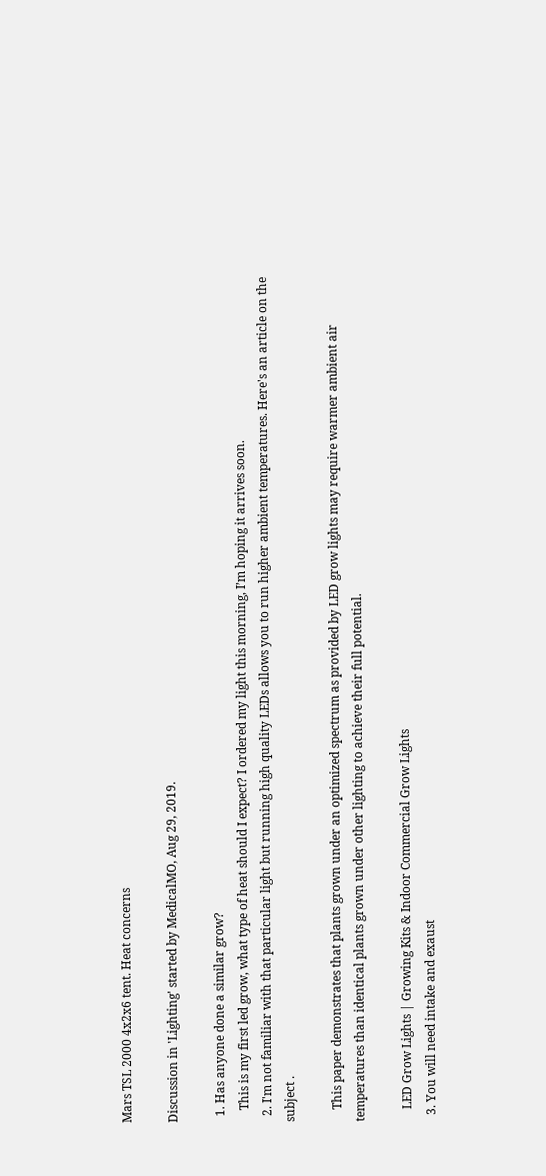Mars TSL 2000 4x2x6 tent. Heat concerns

Discussion in 'Lighting' started by MedicalMO, Aug 29, 2019.

  1. Has anyone done a similar grow?
    This is my first led grow, what type of heat should I expect? I ordered my light this morning, I’m hoping it arrives soon.
  2. I'm not familiar with that particular light but running high quality LEDs allows you to run higher ambient temperatures. Here's an article on the subject .

    This paper demonstrates that plants grown under an optimized spectrum as provided by LED grow lights may require warmer ambient air temperatures than identical plants grown under other lighting to achieve their full potential.

    LED Grow Lights | Growing Kits & Indoor Commercial Grow Lights
  3. You will need intake and exaust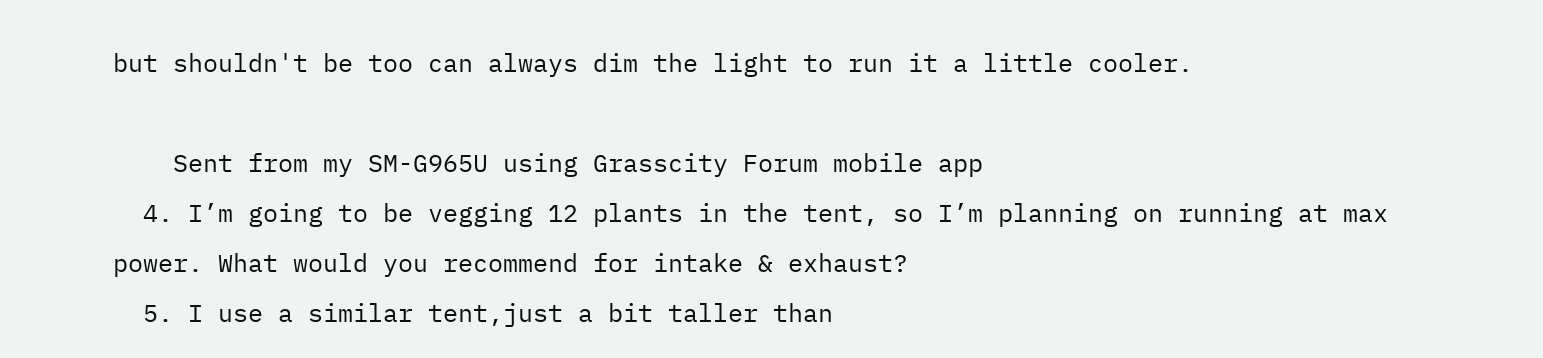but shouldn't be too can always dim the light to run it a little cooler.

    Sent from my SM-G965U using Grasscity Forum mobile app
  4. I’m going to be vegging 12 plants in the tent, so I’m planning on running at max power. What would you recommend for intake & exhaust?
  5. I use a similar tent,just a bit taller than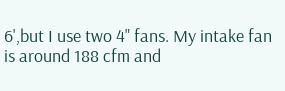6',but I use two 4" fans. My intake fan is around 188 cfm and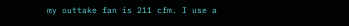my outtake fan is 211 cfm. I use a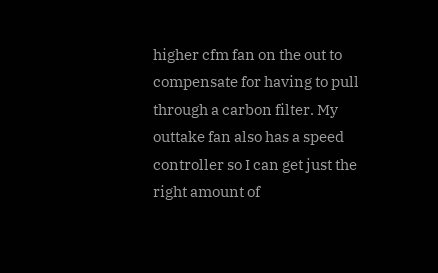higher cfm fan on the out to compensate for having to pull through a carbon filter. My outtake fan also has a speed controller so I can get just the right amount of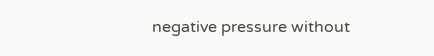negative pressure without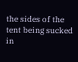the sides of the tent being sucked in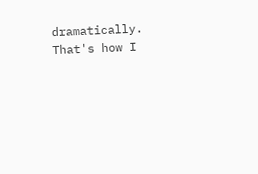dramatically. That's how I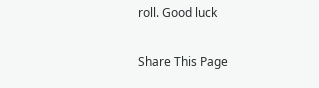roll. Good luck

Share This Page